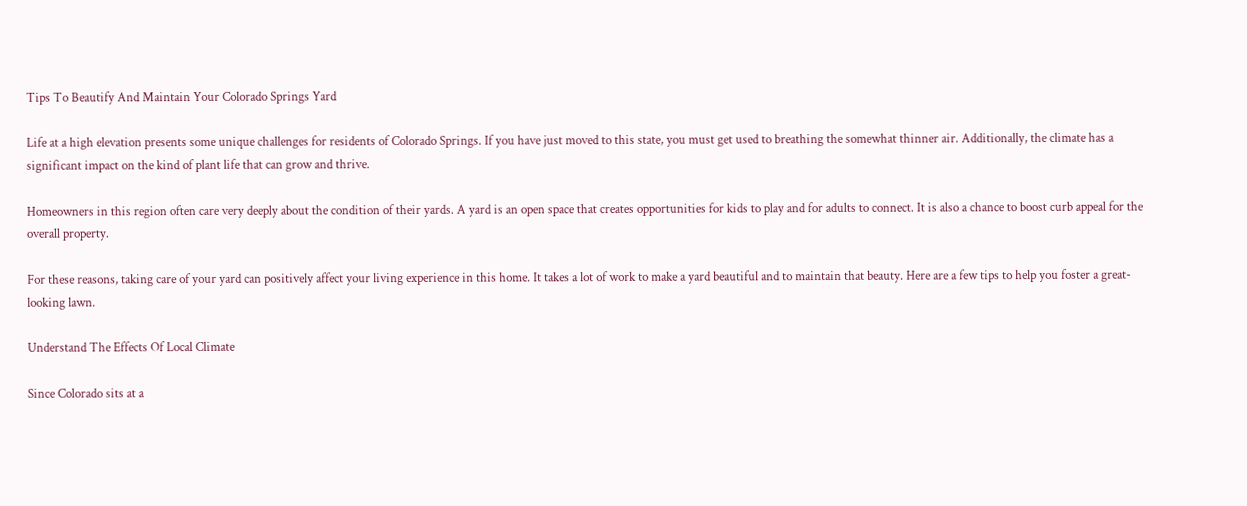Tips To Beautify And Maintain Your Colorado Springs Yard

Life at a high elevation presents some unique challenges for residents of Colorado Springs. If you have just moved to this state, you must get used to breathing the somewhat thinner air. Additionally, the climate has a significant impact on the kind of plant life that can grow and thrive.

Homeowners in this region often care very deeply about the condition of their yards. A yard is an open space that creates opportunities for kids to play and for adults to connect. It is also a chance to boost curb appeal for the overall property.

For these reasons, taking care of your yard can positively affect your living experience in this home. It takes a lot of work to make a yard beautiful and to maintain that beauty. Here are a few tips to help you foster a great-looking lawn.

Understand The Effects Of Local Climate

Since Colorado sits at a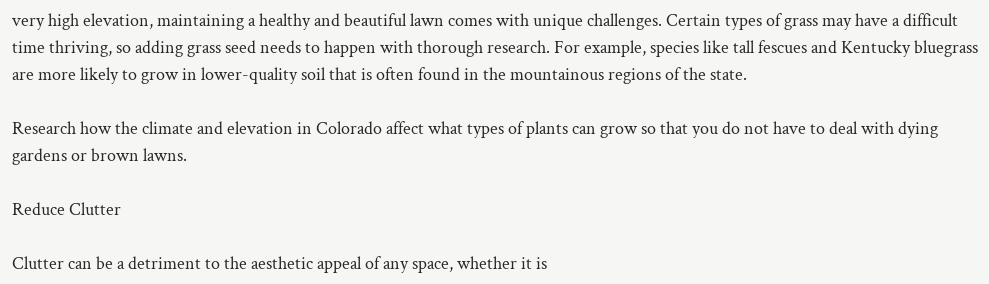very high elevation, maintaining a healthy and beautiful lawn comes with unique challenges. Certain types of grass may have a difficult time thriving, so adding grass seed needs to happen with thorough research. For example, species like tall fescues and Kentucky bluegrass are more likely to grow in lower-quality soil that is often found in the mountainous regions of the state.

Research how the climate and elevation in Colorado affect what types of plants can grow so that you do not have to deal with dying gardens or brown lawns.

Reduce Clutter

Clutter can be a detriment to the aesthetic appeal of any space, whether it is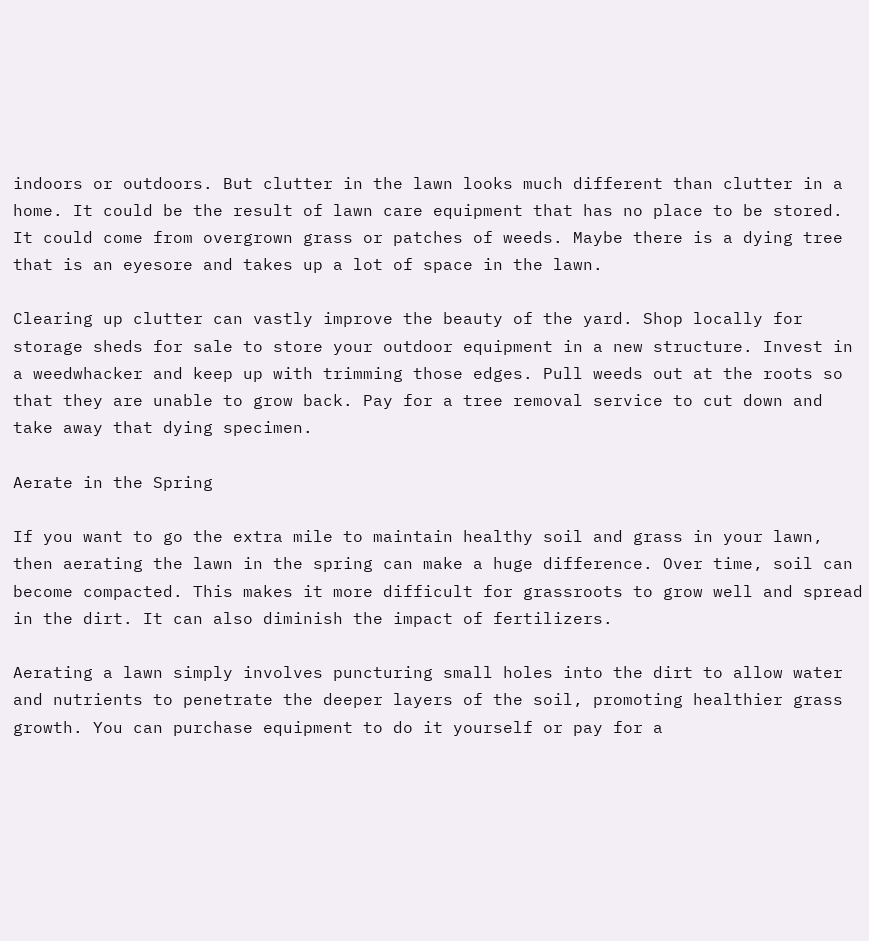indoors or outdoors. But clutter in the lawn looks much different than clutter in a home. It could be the result of lawn care equipment that has no place to be stored. It could come from overgrown grass or patches of weeds. Maybe there is a dying tree that is an eyesore and takes up a lot of space in the lawn.

Clearing up clutter can vastly improve the beauty of the yard. Shop locally for storage sheds for sale to store your outdoor equipment in a new structure. Invest in a weedwhacker and keep up with trimming those edges. Pull weeds out at the roots so that they are unable to grow back. Pay for a tree removal service to cut down and take away that dying specimen.

Aerate in the Spring

If you want to go the extra mile to maintain healthy soil and grass in your lawn, then aerating the lawn in the spring can make a huge difference. Over time, soil can become compacted. This makes it more difficult for grassroots to grow well and spread in the dirt. It can also diminish the impact of fertilizers.

Aerating a lawn simply involves puncturing small holes into the dirt to allow water and nutrients to penetrate the deeper layers of the soil, promoting healthier grass growth. You can purchase equipment to do it yourself or pay for a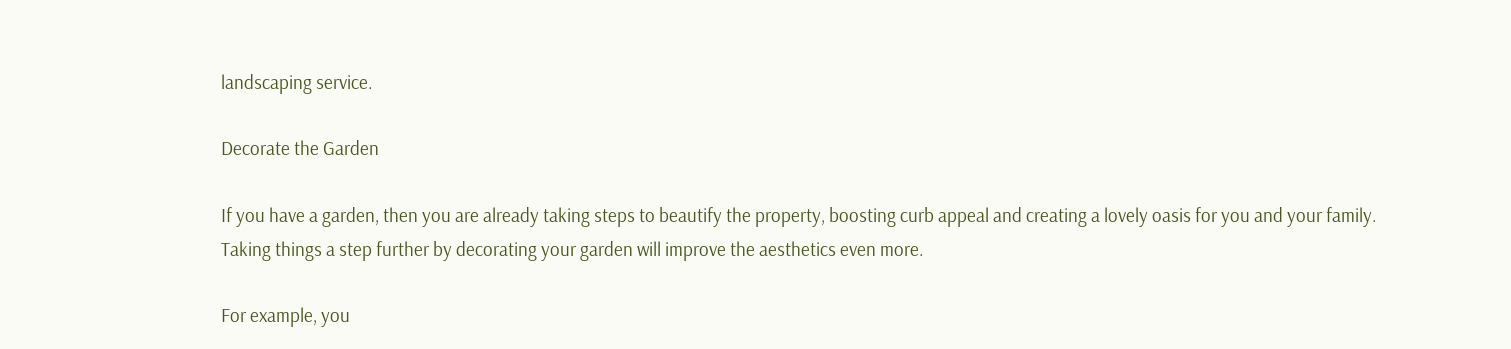landscaping service.

Decorate the Garden

If you have a garden, then you are already taking steps to beautify the property, boosting curb appeal and creating a lovely oasis for you and your family. Taking things a step further by decorating your garden will improve the aesthetics even more.

For example, you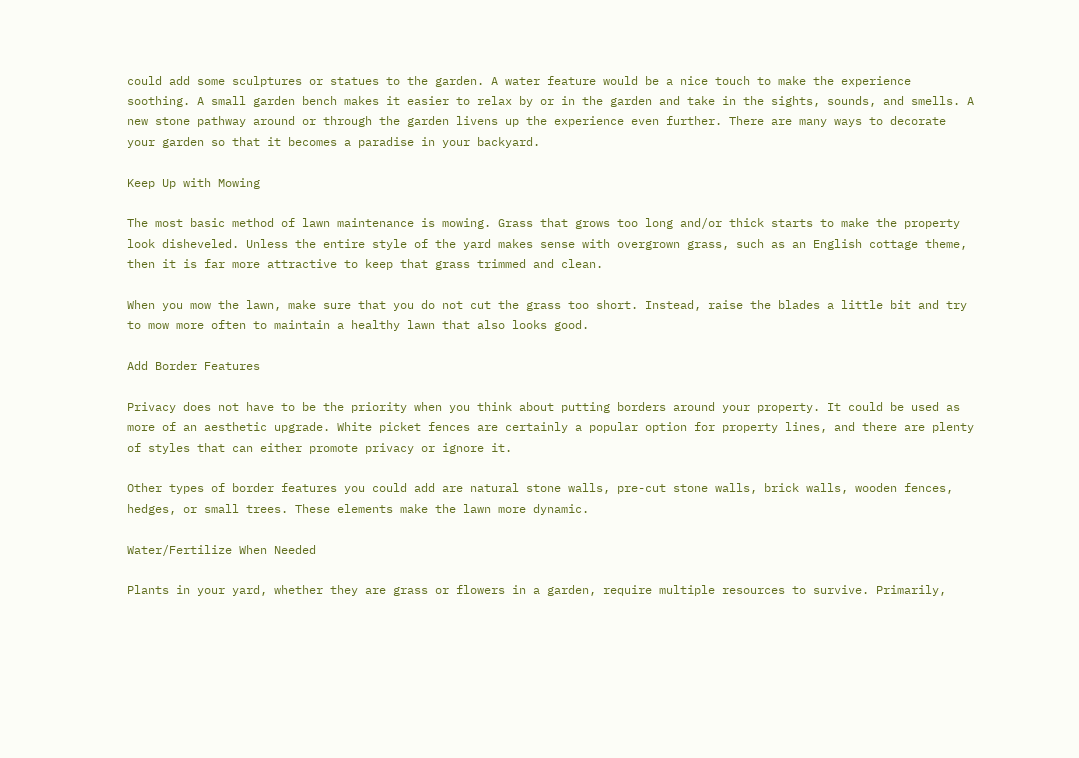could add some sculptures or statues to the garden. A water feature would be a nice touch to make the experience soothing. A small garden bench makes it easier to relax by or in the garden and take in the sights, sounds, and smells. A new stone pathway around or through the garden livens up the experience even further. There are many ways to decorate your garden so that it becomes a paradise in your backyard.

Keep Up with Mowing

The most basic method of lawn maintenance is mowing. Grass that grows too long and/or thick starts to make the property look disheveled. Unless the entire style of the yard makes sense with overgrown grass, such as an English cottage theme, then it is far more attractive to keep that grass trimmed and clean.

When you mow the lawn, make sure that you do not cut the grass too short. Instead, raise the blades a little bit and try to mow more often to maintain a healthy lawn that also looks good.

Add Border Features

Privacy does not have to be the priority when you think about putting borders around your property. It could be used as more of an aesthetic upgrade. White picket fences are certainly a popular option for property lines, and there are plenty of styles that can either promote privacy or ignore it.

Other types of border features you could add are natural stone walls, pre-cut stone walls, brick walls, wooden fences, hedges, or small trees. These elements make the lawn more dynamic.

Water/Fertilize When Needed

Plants in your yard, whether they are grass or flowers in a garden, require multiple resources to survive. Primarily,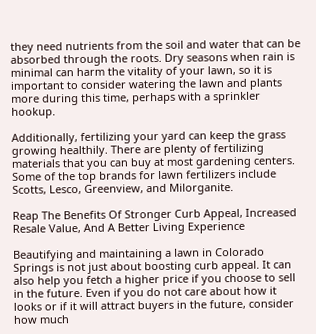they need nutrients from the soil and water that can be absorbed through the roots. Dry seasons when rain is minimal can harm the vitality of your lawn, so it is important to consider watering the lawn and plants more during this time, perhaps with a sprinkler hookup.

Additionally, fertilizing your yard can keep the grass growing healthily. There are plenty of fertilizing materials that you can buy at most gardening centers. Some of the top brands for lawn fertilizers include Scotts, Lesco, Greenview, and Milorganite.

Reap The Benefits Of Stronger Curb Appeal, Increased Resale Value, And A Better Living Experience

Beautifying and maintaining a lawn in Colorado Springs is not just about boosting curb appeal. It can also help you fetch a higher price if you choose to sell in the future. Even if you do not care about how it looks or if it will attract buyers in the future, consider how much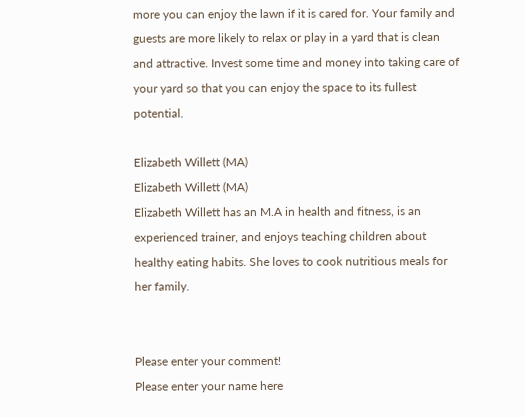more you can enjoy the lawn if it is cared for. Your family and guests are more likely to relax or play in a yard that is clean and attractive. Invest some time and money into taking care of your yard so that you can enjoy the space to its fullest potential.

Elizabeth Willett (MA)
Elizabeth Willett (MA)
Elizabeth Willett has an M.A in health and fitness, is an experienced trainer, and enjoys teaching children about healthy eating habits. She loves to cook nutritious meals for her family.


Please enter your comment!
Please enter your name here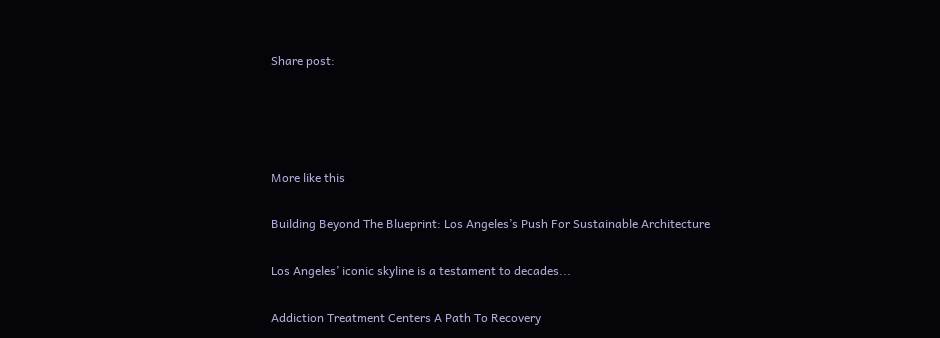Share post:




More like this

Building Beyond The Blueprint: Los Angeles’s Push For Sustainable Architecture

Los Angeles’ iconic skyline is a testament to decades...

Addiction Treatment Centers A Path To Recovery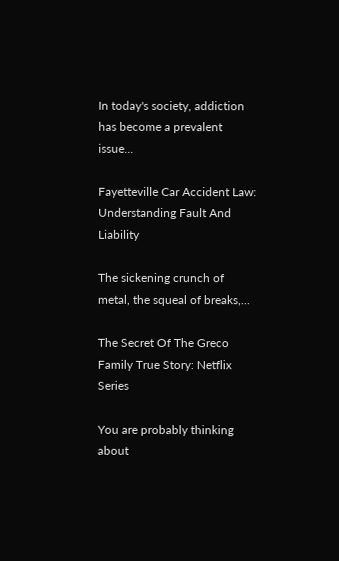In today's society, addiction has become a prevalent issue...

Fayetteville Car Accident Law: Understanding Fault And Liability

The sickening crunch of metal, the squeal of breaks,...

The Secret Of The Greco Family True Story: Netflix Series

You are probably thinking about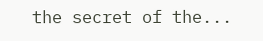the secret of the...